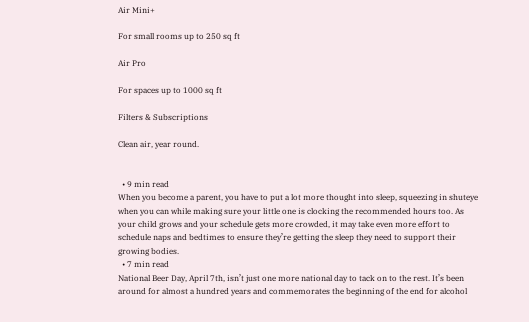Air Mini+

For small rooms up to 250 sq ft

Air Pro

For spaces up to 1000 sq ft

Filters & Subscriptions

Clean air, year round.


  • 9 min read
When you become a parent, you have to put a lot more thought into sleep, squeezing in shuteye when you can while making sure your little one is clocking the recommended hours too. As your child grows and your schedule gets more crowded, it may take even more effort to schedule naps and bedtimes to ensure they’re getting the sleep they need to support their growing bodies.
  • 7 min read
National Beer Day, April 7th, isn’t just one more national day to tack on to the rest. It’s been around for almost a hundred years and commemorates the beginning of the end for alcohol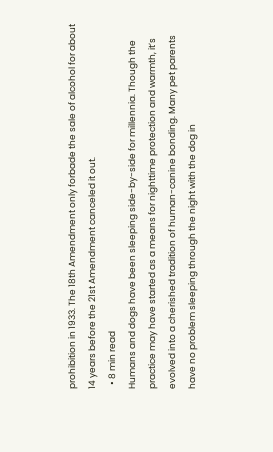prohibition in 1933. The 18th Amendment only forbade the sale of alcohol for about 14 years before the 21st Amendment canceled it out.
  • 8 min read
Humans and dogs have been sleeping side-by-side for millennia. Though the practice may have started as a means for nighttime protection and warmth, it’s evolved into a cherished tradition of human-canine bonding. Many pet parents have no problem sleeping through the night with the dog in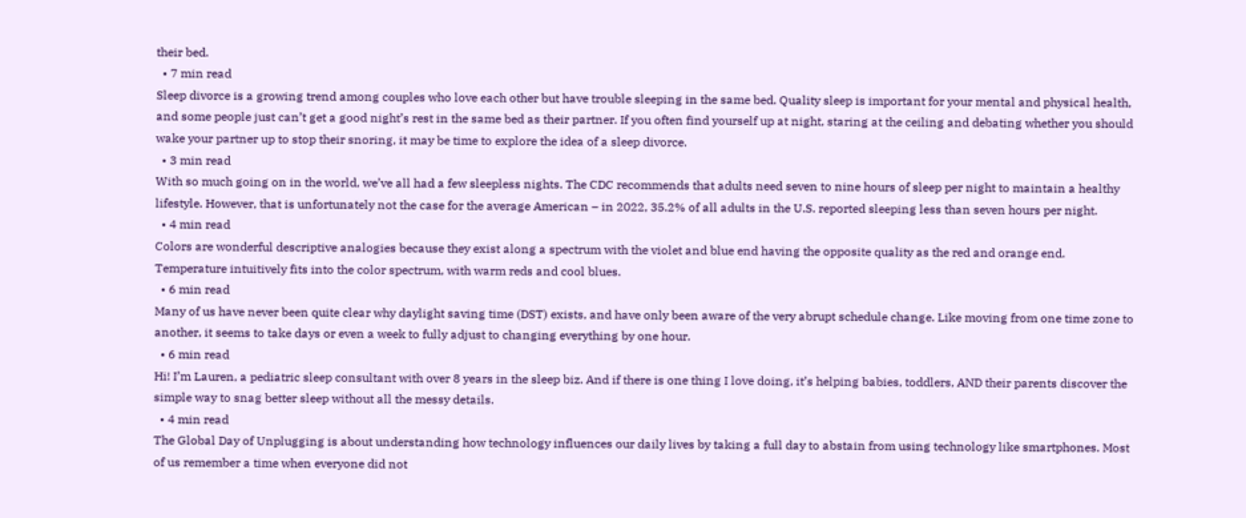their bed.
  • 7 min read
Sleep divorce is a growing trend among couples who love each other but have trouble sleeping in the same bed. Quality sleep is important for your mental and physical health, and some people just can’t get a good night’s rest in the same bed as their partner. If you often find yourself up at night, staring at the ceiling and debating whether you should wake your partner up to stop their snoring, it may be time to explore the idea of a sleep divorce.
  • 3 min read
With so much going on in the world, we’ve all had a few sleepless nights. The CDC recommends that adults need seven to nine hours of sleep per night to maintain a healthy lifestyle. However, that is unfortunately not the case for the average American – in 2022, 35.2% of all adults in the U.S. reported sleeping less than seven hours per night.
  • 4 min read
Colors are wonderful descriptive analogies because they exist along a spectrum with the violet and blue end having the opposite quality as the red and orange end. Temperature intuitively fits into the color spectrum, with warm reds and cool blues.
  • 6 min read
Many of us have never been quite clear why daylight saving time (DST) exists, and have only been aware of the very abrupt schedule change. Like moving from one time zone to another, it seems to take days or even a week to fully adjust to changing everything by one hour.
  • 6 min read
Hi! I’m Lauren, a pediatric sleep consultant with over 8 years in the sleep biz. And if there is one thing I love doing, it’s helping babies, toddlers, AND their parents discover the simple way to snag better sleep without all the messy details.
  • 4 min read
The Global Day of Unplugging is about understanding how technology influences our daily lives by taking a full day to abstain from using technology like smartphones. Most of us remember a time when everyone did not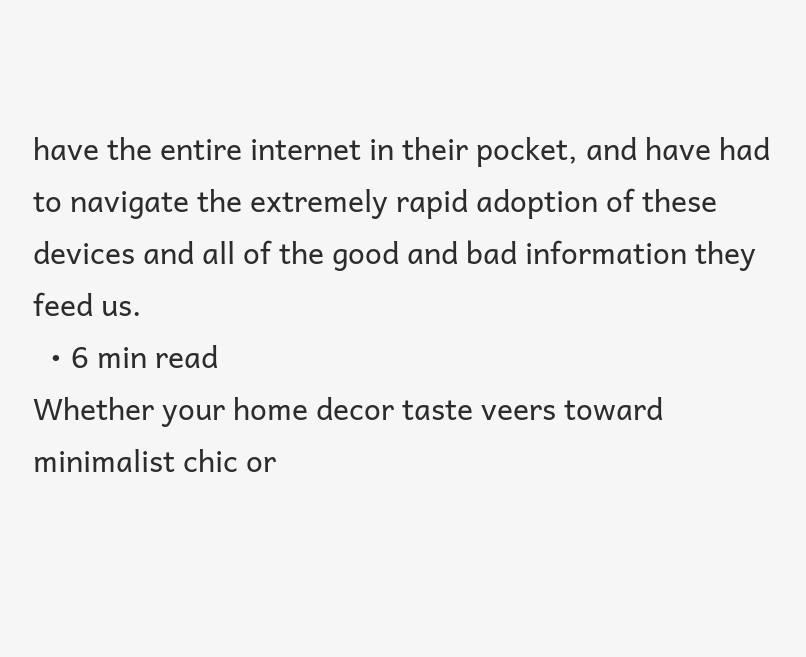have the entire internet in their pocket, and have had to navigate the extremely rapid adoption of these devices and all of the good and bad information they feed us.
  • 6 min read
Whether your home decor taste veers toward minimalist chic or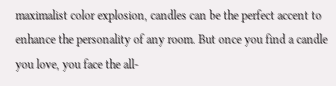maximalist color explosion, candles can be the perfect accent to enhance the personality of any room. But once you find a candle you love, you face the all-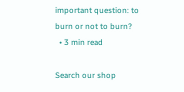important question: to burn or not to burn?
  • 3 min read

Search our shop